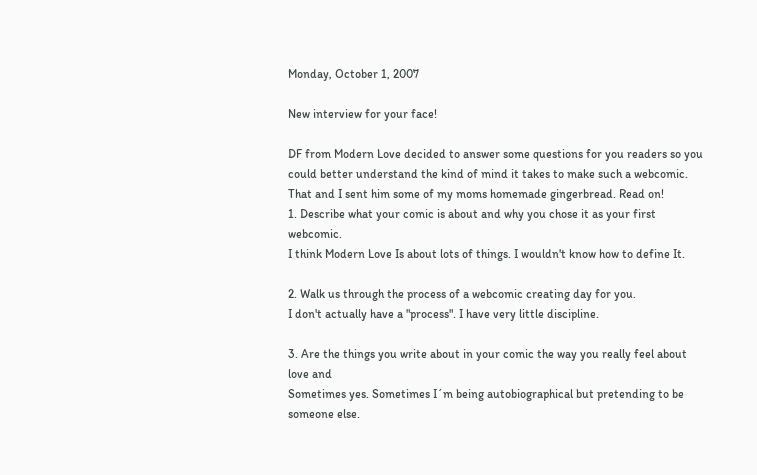Monday, October 1, 2007

New interview for your face!

DF from Modern Love decided to answer some questions for you readers so you could better understand the kind of mind it takes to make such a webcomic. That and I sent him some of my moms homemade gingerbread. Read on!
1. Describe what your comic is about and why you chose it as your first webcomic.
I think Modern Love Is about lots of things. I wouldn't know how to define It.

2. Walk us through the process of a webcomic creating day for you.
I don't actually have a "process". I have very little discipline.

3. Are the things you write about in your comic the way you really feel about love and
Sometimes yes. Sometimes I´m being autobiographical but pretending to be someone else.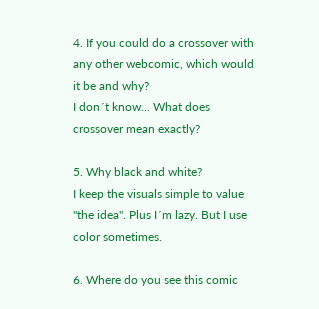4. If you could do a crossover with any other webcomic, which would it be and why?
I don´t know... What does crossover mean exactly?

5. Why black and white?
I keep the visuals simple to value "the idea". Plus I´m lazy. But I use color sometimes.

6. Where do you see this comic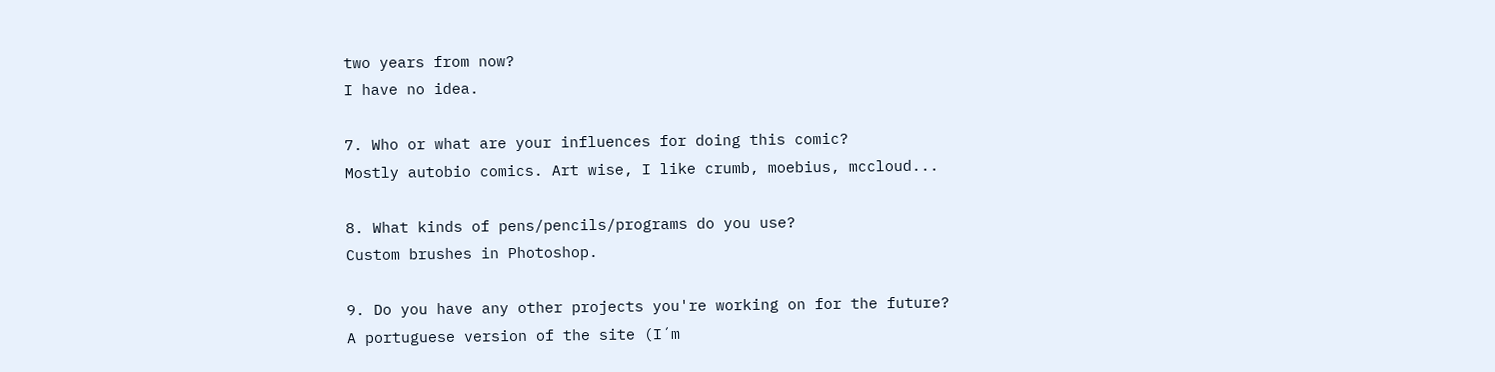two years from now?
I have no idea.

7. Who or what are your influences for doing this comic?
Mostly autobio comics. Art wise, I like crumb, moebius, mccloud...

8. What kinds of pens/pencils/programs do you use?
Custom brushes in Photoshop.

9. Do you have any other projects you're working on for the future?
A portuguese version of the site (I´m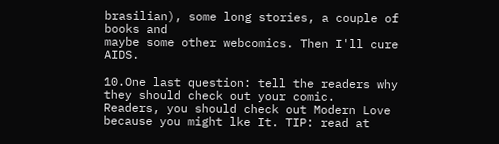brasilian), some long stories, a couple of books and
maybe some other webcomics. Then I'll cure AIDS.

10.One last question: tell the readers why they should check out your comic.
Readers, you should check out Modern Love because you might lke It. TIP: read at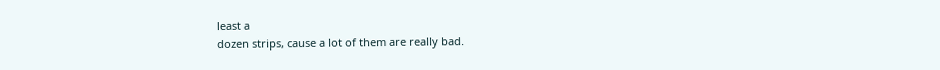least a
dozen strips, cause a lot of them are really bad.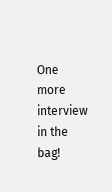One more interview in the bag!